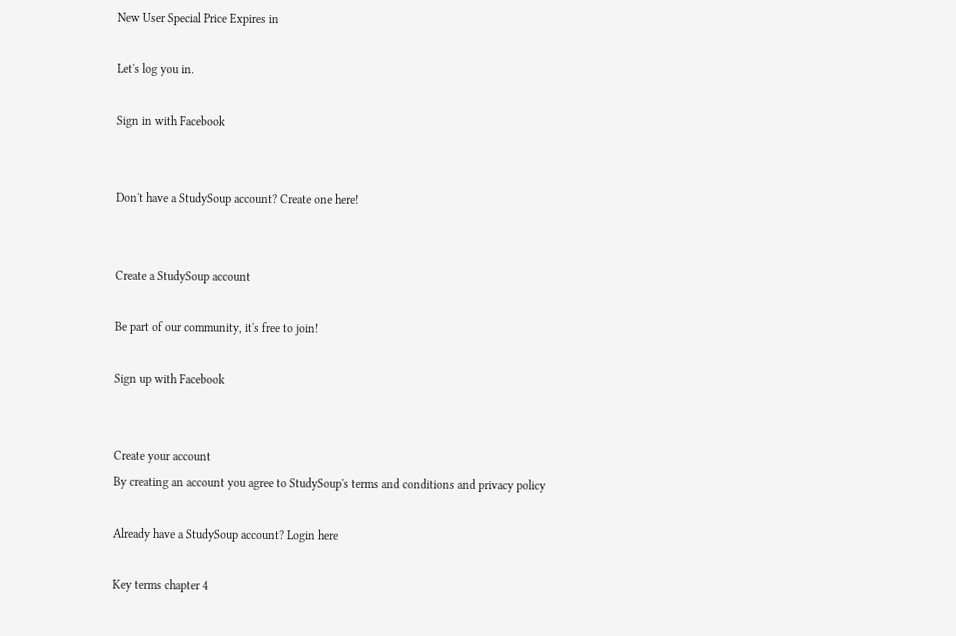New User Special Price Expires in

Let's log you in.

Sign in with Facebook


Don't have a StudySoup account? Create one here!


Create a StudySoup account

Be part of our community, it's free to join!

Sign up with Facebook


Create your account
By creating an account you agree to StudySoup's terms and conditions and privacy policy

Already have a StudySoup account? Login here

Key terms chapter 4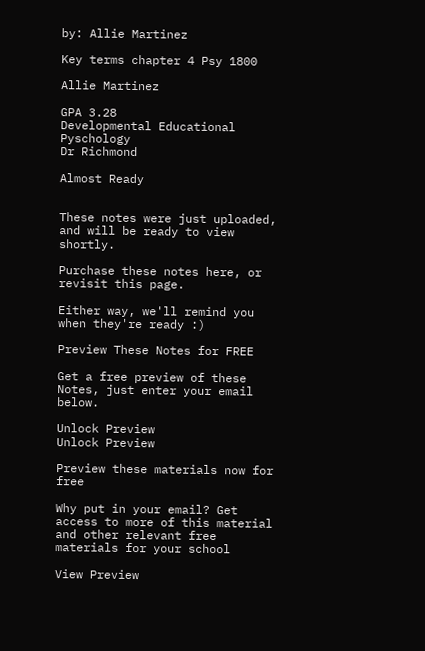by: Allie Martinez

Key terms chapter 4 Psy 1800

Allie Martinez

GPA 3.28
Developmental Educational Pyschology
Dr Richmond

Almost Ready


These notes were just uploaded, and will be ready to view shortly.

Purchase these notes here, or revisit this page.

Either way, we'll remind you when they're ready :)

Preview These Notes for FREE

Get a free preview of these Notes, just enter your email below.

Unlock Preview
Unlock Preview

Preview these materials now for free

Why put in your email? Get access to more of this material and other relevant free materials for your school

View Preview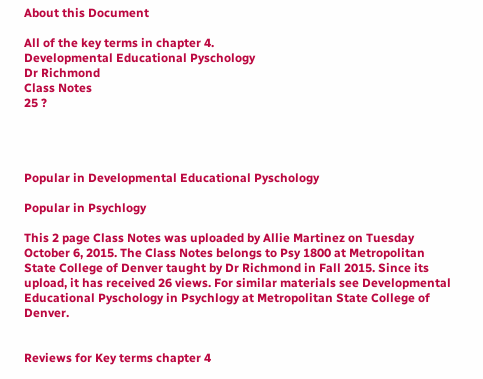About this Document

All of the key terms in chapter 4.
Developmental Educational Pyschology
Dr Richmond
Class Notes
25 ?




Popular in Developmental Educational Pyschology

Popular in Psychlogy

This 2 page Class Notes was uploaded by Allie Martinez on Tuesday October 6, 2015. The Class Notes belongs to Psy 1800 at Metropolitan State College of Denver taught by Dr Richmond in Fall 2015. Since its upload, it has received 26 views. For similar materials see Developmental Educational Pyschology in Psychlogy at Metropolitan State College of Denver.


Reviews for Key terms chapter 4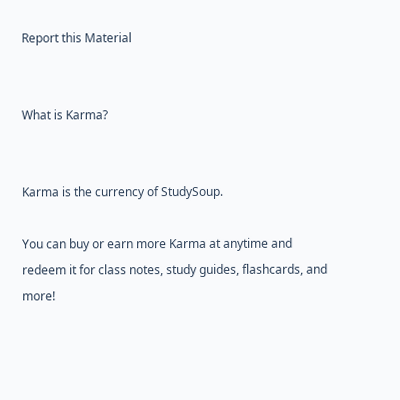Report this Material


What is Karma?


Karma is the currency of StudySoup.

You can buy or earn more Karma at anytime and redeem it for class notes, study guides, flashcards, and more!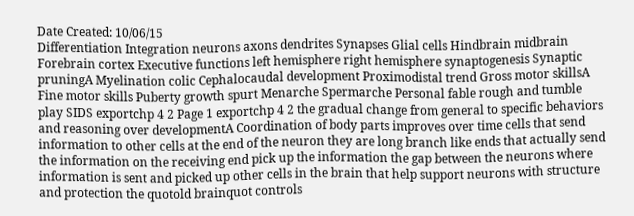Date Created: 10/06/15
Differentiation Integration neurons axons dendrites Synapses Glial cells Hindbrain midbrain Forebrain cortex Executive functions left hemisphere right hemisphere synaptogenesis Synaptic pruningA Myelination colic Cephalocaudal development Proximodistal trend Gross motor skillsA Fine motor skills Puberty growth spurt Menarche Spermarche Personal fable rough and tumble play SIDS exportchp 4 2 Page 1 exportchp 4 2 the gradual change from general to specific behaviors and reasoning over developmentA Coordination of body parts improves over time cells that send information to other cells at the end of the neuron they are long branch like ends that actually send the information on the receiving end pick up the information the gap between the neurons where information is sent and picked up other cells in the brain that help support neurons with structure and protection the quotold brainquot controls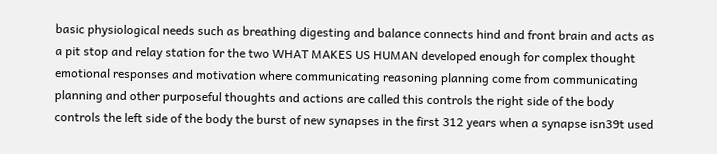basic physiological needs such as breathing digesting and balance connects hind and front brain and acts as a pit stop and relay station for the two WHAT MAKES US HUMAN developed enough for complex thought emotional responses and motivation where communicating reasoning planning come from communicating planning and other purposeful thoughts and actions are called this controls the right side of the body controls the left side of the body the burst of new synapses in the first 312 years when a synapse isn39t used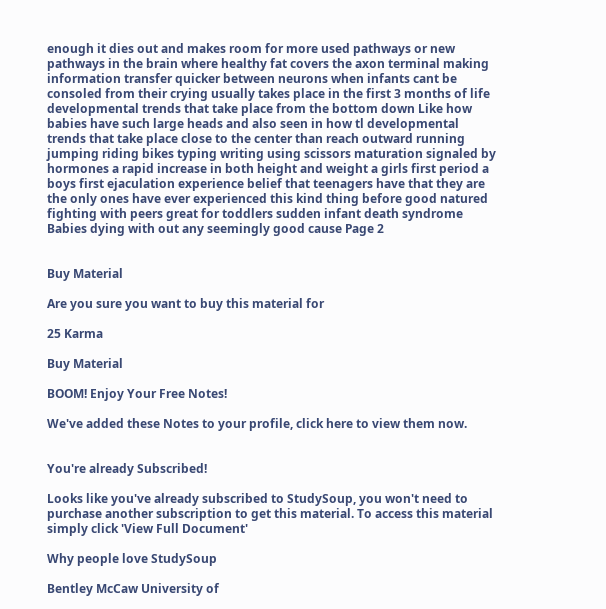enough it dies out and makes room for more used pathways or new pathways in the brain where healthy fat covers the axon terminal making information transfer quicker between neurons when infants cant be consoled from their crying usually takes place in the first 3 months of life developmental trends that take place from the bottom down Like how babies have such large heads and also seen in how tl developmental trends that take place close to the center than reach outward running jumping riding bikes typing writing using scissors maturation signaled by hormones a rapid increase in both height and weight a girls first period a boys first ejaculation experience belief that teenagers have that they are the only ones have ever experienced this kind thing before good natured fighting with peers great for toddlers sudden infant death syndrome Babies dying with out any seemingly good cause Page 2


Buy Material

Are you sure you want to buy this material for

25 Karma

Buy Material

BOOM! Enjoy Your Free Notes!

We've added these Notes to your profile, click here to view them now.


You're already Subscribed!

Looks like you've already subscribed to StudySoup, you won't need to purchase another subscription to get this material. To access this material simply click 'View Full Document'

Why people love StudySoup

Bentley McCaw University of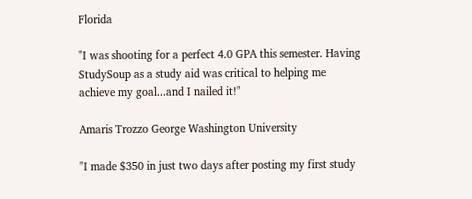Florida

"I was shooting for a perfect 4.0 GPA this semester. Having StudySoup as a study aid was critical to helping me achieve my goal...and I nailed it!"

Amaris Trozzo George Washington University

"I made $350 in just two days after posting my first study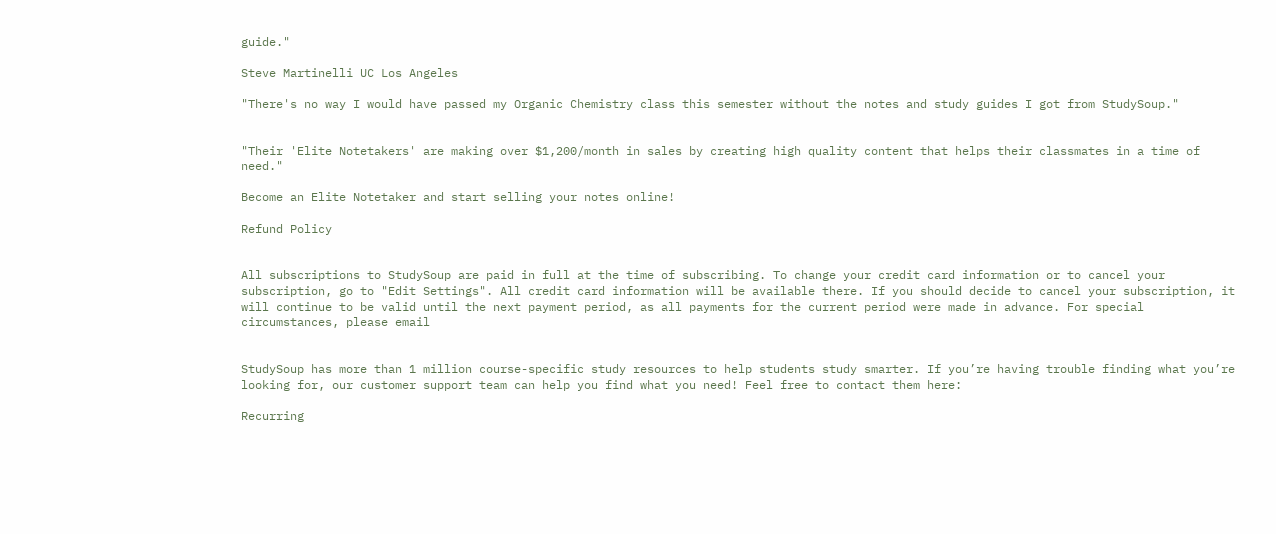guide."

Steve Martinelli UC Los Angeles

"There's no way I would have passed my Organic Chemistry class this semester without the notes and study guides I got from StudySoup."


"Their 'Elite Notetakers' are making over $1,200/month in sales by creating high quality content that helps their classmates in a time of need."

Become an Elite Notetaker and start selling your notes online!

Refund Policy


All subscriptions to StudySoup are paid in full at the time of subscribing. To change your credit card information or to cancel your subscription, go to "Edit Settings". All credit card information will be available there. If you should decide to cancel your subscription, it will continue to be valid until the next payment period, as all payments for the current period were made in advance. For special circumstances, please email


StudySoup has more than 1 million course-specific study resources to help students study smarter. If you’re having trouble finding what you’re looking for, our customer support team can help you find what you need! Feel free to contact them here:

Recurring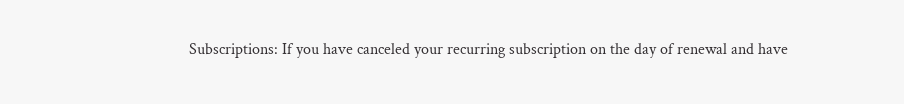Subscriptions: If you have canceled your recurring subscription on the day of renewal and have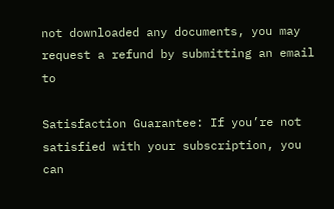not downloaded any documents, you may request a refund by submitting an email to

Satisfaction Guarantee: If you’re not satisfied with your subscription, you can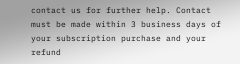contact us for further help. Contact must be made within 3 business days of your subscription purchase and your refund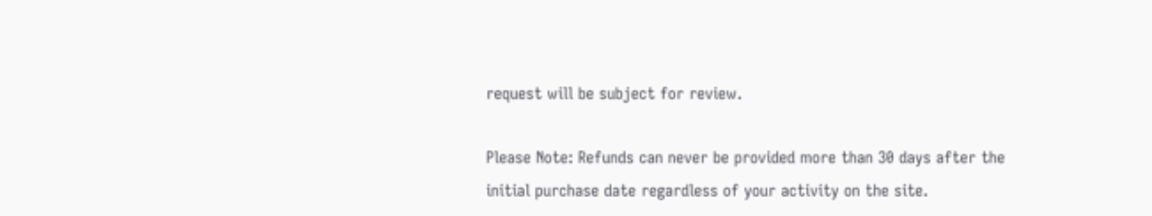request will be subject for review.

Please Note: Refunds can never be provided more than 30 days after the initial purchase date regardless of your activity on the site.